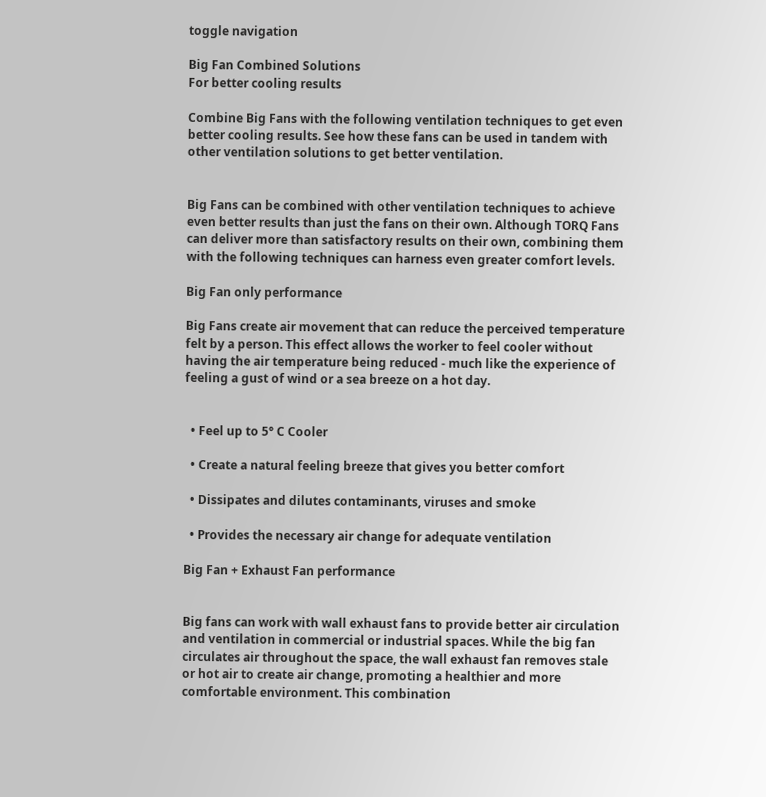toggle navigation

Big Fan Combined Solutions
For better cooling results

Combine Big Fans with the following ventilation techniques to get even better cooling results. See how these fans can be used in tandem with other ventilation solutions to get better ventilation.


Big Fans can be combined with other ventilation techniques to achieve even better results than just the fans on their own. Although TORQ Fans can deliver more than satisfactory results on their own, combining them with the following techniques can harness even greater comfort levels.

Big Fan only performance

Big Fans create air movement that can reduce the perceived temperature felt by a person. This effect allows the worker to feel cooler without having the air temperature being reduced - much like the experience of feeling a gust of wind or a sea breeze on a hot day.


  • Feel up to 5° C Cooler

  • Create a natural feeling breeze that gives you better comfort

  • Dissipates and dilutes contaminants, viruses and smoke

  • Provides the necessary air change for adequate ventilation

Big Fan + Exhaust Fan performance


Big fans can work with wall exhaust fans to provide better air circulation and ventilation in commercial or industrial spaces. While the big fan circulates air throughout the space, the wall exhaust fan removes stale or hot air to create air change, promoting a healthier and more comfortable environment. This combination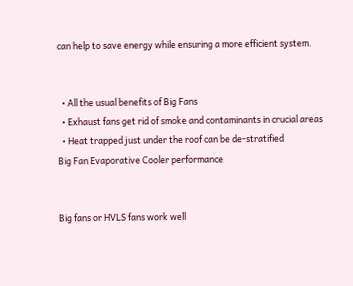can help to save energy while ensuring a more efficient system.


  • All the usual benefits of Big Fans
  • Exhaust fans get rid of smoke and contaminants in crucial areas
  • Heat trapped just under the roof can be de-stratified
Big Fan Evaporative Cooler performance


Big fans or HVLS fans work well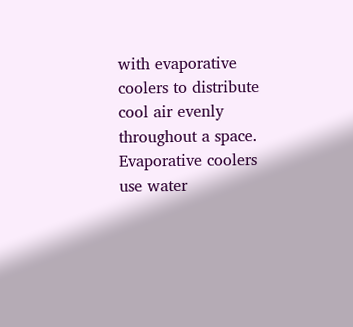with evaporative coolers to distribute cool air evenly throughout a space. Evaporative coolers use water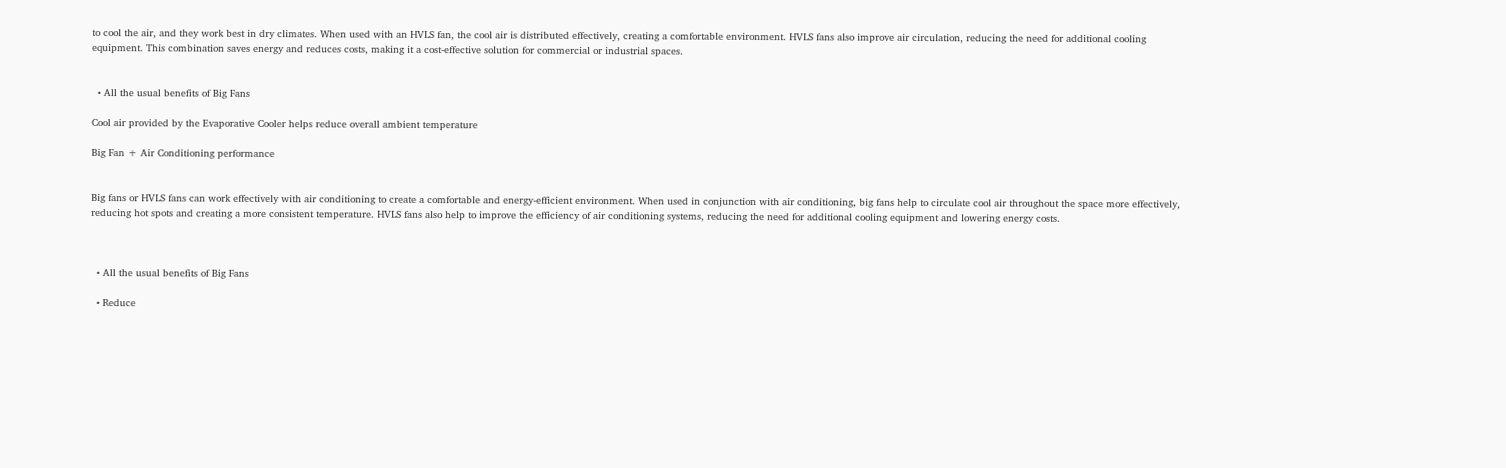to cool the air, and they work best in dry climates. When used with an HVLS fan, the cool air is distributed effectively, creating a comfortable environment. HVLS fans also improve air circulation, reducing the need for additional cooling equipment. This combination saves energy and reduces costs, making it a cost-effective solution for commercial or industrial spaces.


  • All the usual benefits of Big Fans

Cool air provided by the Evaporative Cooler helps reduce overall ambient temperature

Big Fan + Air Conditioning performance


Big fans or HVLS fans can work effectively with air conditioning to create a comfortable and energy-efficient environment. When used in conjunction with air conditioning, big fans help to circulate cool air throughout the space more effectively, reducing hot spots and creating a more consistent temperature. HVLS fans also help to improve the efficiency of air conditioning systems, reducing the need for additional cooling equipment and lowering energy costs.



  • All the usual benefits of Big Fans

  • Reduce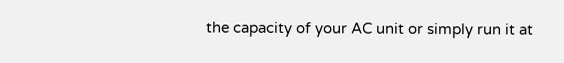the capacity of your AC unit or simply run it at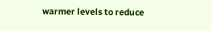warmer levels to reduce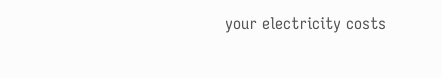your electricity costs